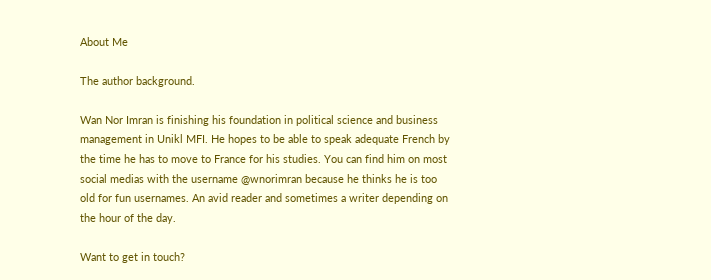About Me

The author background.

Wan Nor Imran is finishing his foundation in political science and business management in Unikl MFI. He hopes to be able to speak adequate French by the time he has to move to France for his studies. You can find him on most social medias with the username @wnorimran because he thinks he is too old for fun usernames. An avid reader and sometimes a writer depending on the hour of the day.

Want to get in touch?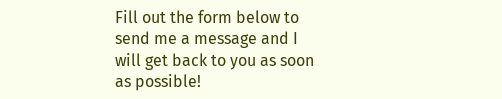Fill out the form below to send me a message and I will get back to you as soon as possible!